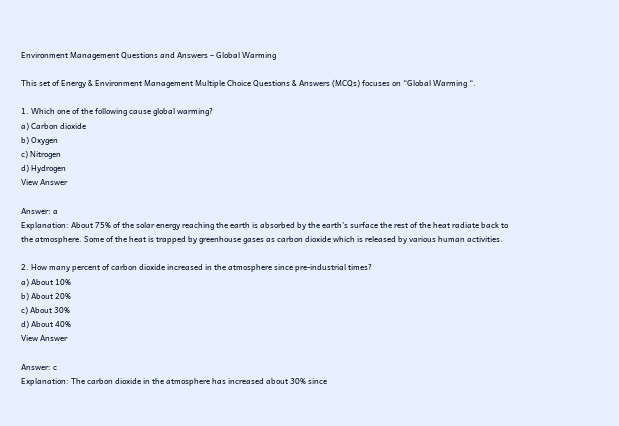Environment Management Questions and Answers – Global Warming

This set of Energy & Environment Management Multiple Choice Questions & Answers (MCQs) focuses on “Global Warming “.

1. Which one of the following cause global warming?
a) Carbon dioxide
b) Oxygen
c) Nitrogen
d) Hydrogen
View Answer

Answer: a
Explanation: About 75% of the solar energy reaching the earth is absorbed by the earth’s surface the rest of the heat radiate back to the atmosphere. Some of the heat is trapped by greenhouse gases as carbon dioxide which is released by various human activities.

2. How many percent of carbon dioxide increased in the atmosphere since pre-industrial times?
a) About 10%
b) About 20%
c) About 30%
d) About 40%
View Answer

Answer: c
Explanation: The carbon dioxide in the atmosphere has increased about 30% since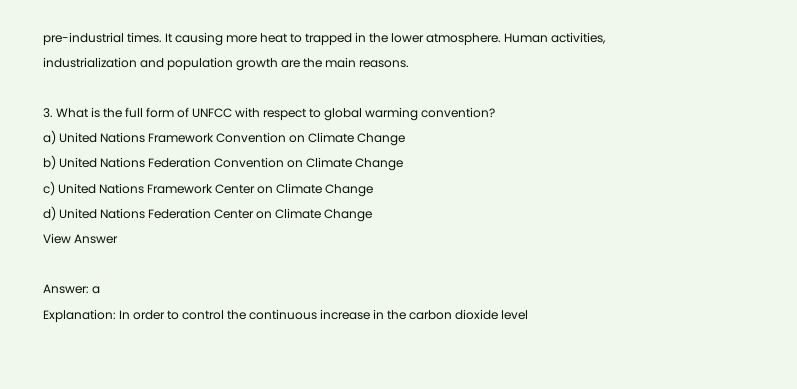pre-industrial times. It causing more heat to trapped in the lower atmosphere. Human activities, industrialization and population growth are the main reasons.

3. What is the full form of UNFCC with respect to global warming convention?
a) United Nations Framework Convention on Climate Change
b) United Nations Federation Convention on Climate Change
c) United Nations Framework Center on Climate Change
d) United Nations Federation Center on Climate Change
View Answer

Answer: a
Explanation: In order to control the continuous increase in the carbon dioxide level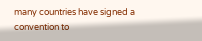many countries have signed a convention to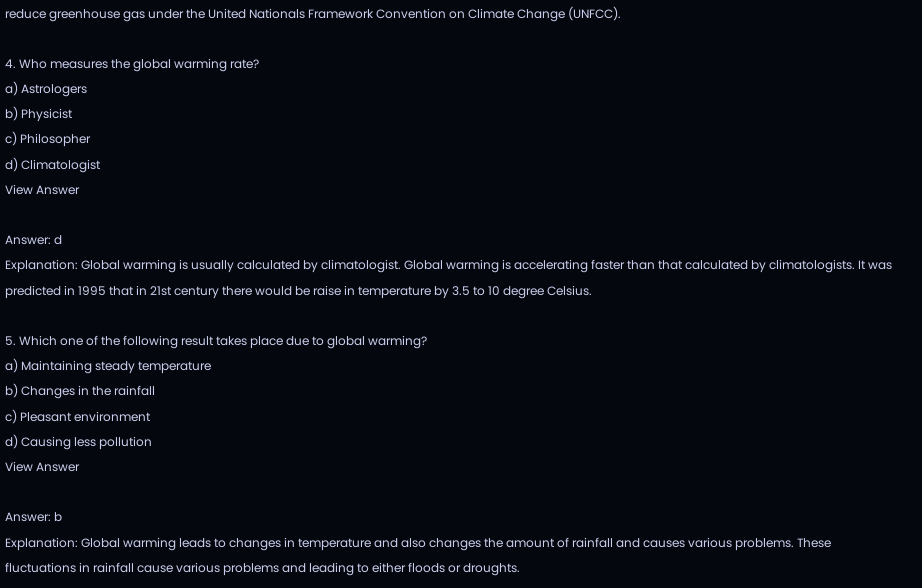reduce greenhouse gas under the United Nationals Framework Convention on Climate Change (UNFCC).

4. Who measures the global warming rate?
a) Astrologers
b) Physicist
c) Philosopher
d) Climatologist
View Answer

Answer: d
Explanation: Global warming is usually calculated by climatologist. Global warming is accelerating faster than that calculated by climatologists. It was predicted in 1995 that in 21st century there would be raise in temperature by 3.5 to 10 degree Celsius.

5. Which one of the following result takes place due to global warming?
a) Maintaining steady temperature
b) Changes in the rainfall
c) Pleasant environment
d) Causing less pollution
View Answer

Answer: b
Explanation: Global warming leads to changes in temperature and also changes the amount of rainfall and causes various problems. These fluctuations in rainfall cause various problems and leading to either floods or droughts.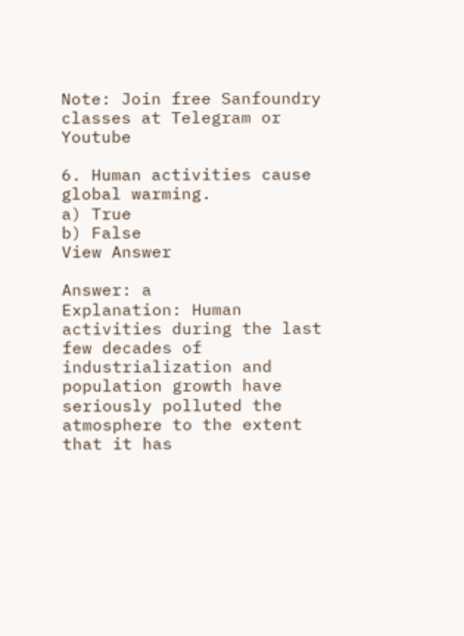Note: Join free Sanfoundry classes at Telegram or Youtube

6. Human activities cause global warming.
a) True
b) False
View Answer

Answer: a
Explanation: Human activities during the last few decades of industrialization and population growth have seriously polluted the atmosphere to the extent that it has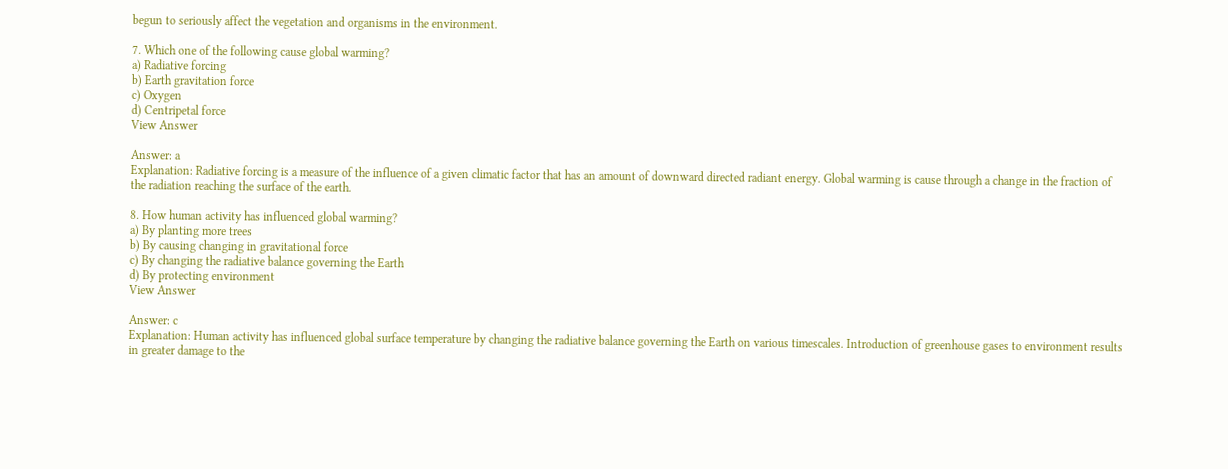begun to seriously affect the vegetation and organisms in the environment.

7. Which one of the following cause global warming?
a) Radiative forcing
b) Earth gravitation force
c) Oxygen
d) Centripetal force
View Answer

Answer: a
Explanation: Radiative forcing is a measure of the influence of a given climatic factor that has an amount of downward directed radiant energy. Global warming is cause through a change in the fraction of the radiation reaching the surface of the earth.

8. How human activity has influenced global warming?
a) By planting more trees
b) By causing changing in gravitational force
c) By changing the radiative balance governing the Earth
d) By protecting environment
View Answer

Answer: c
Explanation: Human activity has influenced global surface temperature by changing the radiative balance governing the Earth on various timescales. Introduction of greenhouse gases to environment results in greater damage to the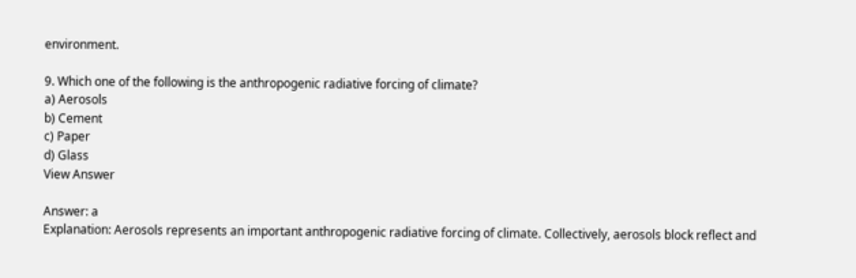environment.

9. Which one of the following is the anthropogenic radiative forcing of climate?
a) Aerosols
b) Cement
c) Paper
d) Glass
View Answer

Answer: a
Explanation: Aerosols represents an important anthropogenic radiative forcing of climate. Collectively, aerosols block reflect and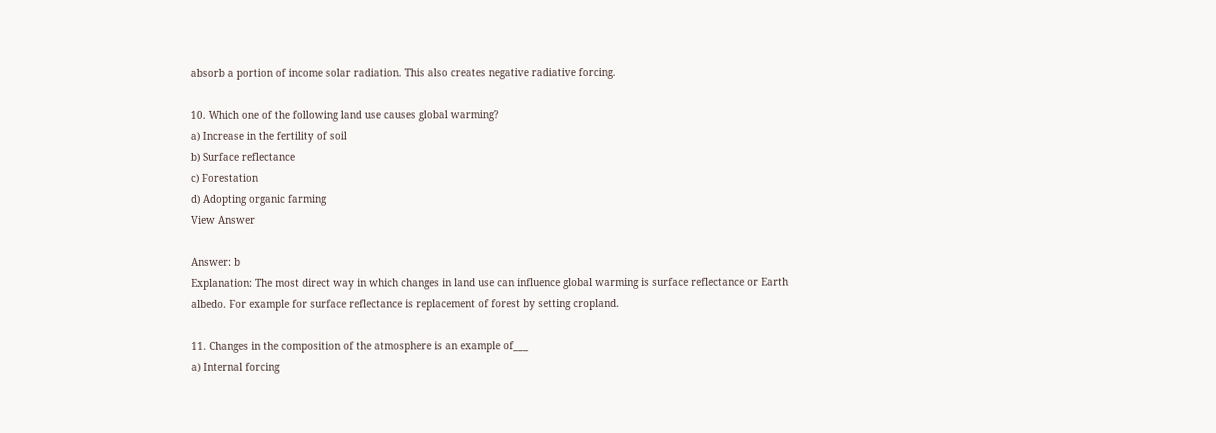absorb a portion of income solar radiation. This also creates negative radiative forcing.

10. Which one of the following land use causes global warming?
a) Increase in the fertility of soil
b) Surface reflectance
c) Forestation
d) Adopting organic farming
View Answer

Answer: b
Explanation: The most direct way in which changes in land use can influence global warming is surface reflectance or Earth albedo. For example for surface reflectance is replacement of forest by setting cropland.

11. Changes in the composition of the atmosphere is an example of___
a) Internal forcing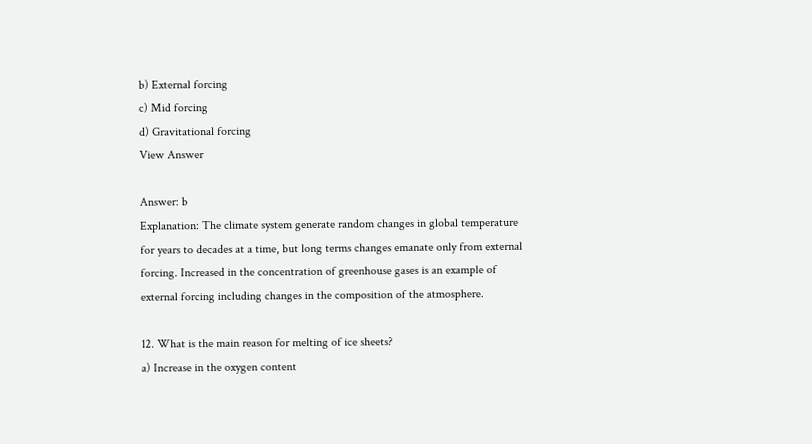b) External forcing
c) Mid forcing
d) Gravitational forcing
View Answer

Answer: b
Explanation: The climate system generate random changes in global temperature for years to decades at a time, but long terms changes emanate only from external forcing. Increased in the concentration of greenhouse gases is an example of external forcing including changes in the composition of the atmosphere.

12. What is the main reason for melting of ice sheets?
a) Increase in the oxygen content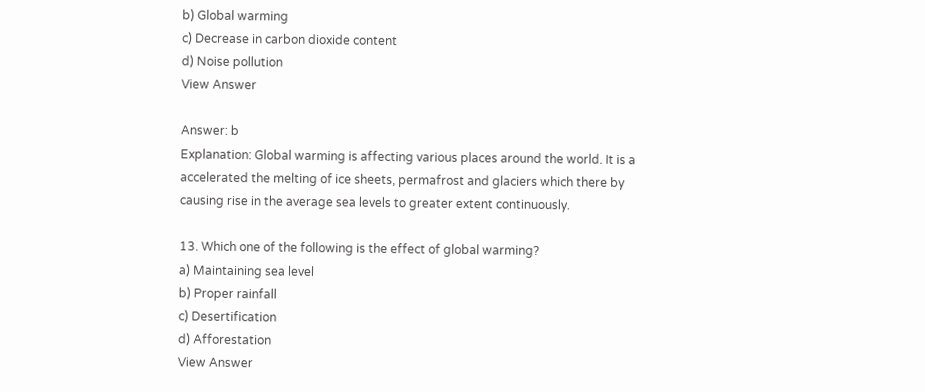b) Global warming
c) Decrease in carbon dioxide content
d) Noise pollution
View Answer

Answer: b
Explanation: Global warming is affecting various places around the world. It is a accelerated the melting of ice sheets, permafrost and glaciers which there by causing rise in the average sea levels to greater extent continuously.

13. Which one of the following is the effect of global warming?
a) Maintaining sea level
b) Proper rainfall
c) Desertification
d) Afforestation
View Answer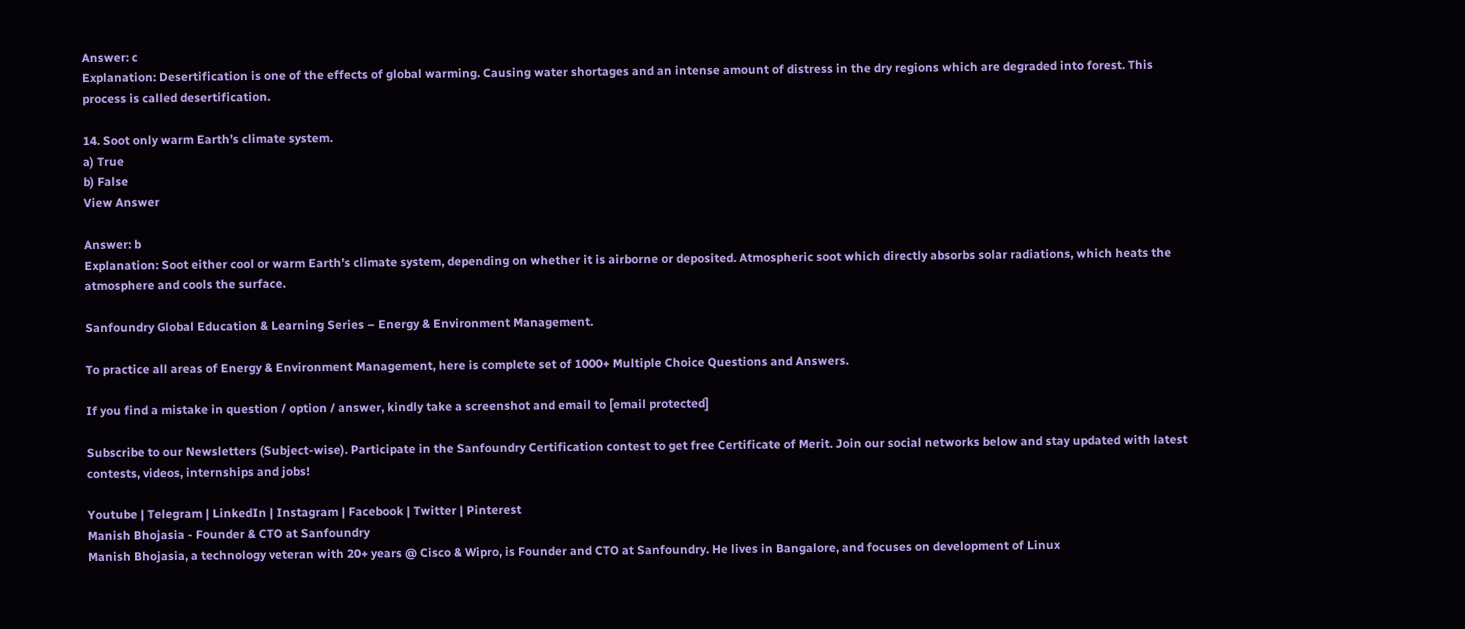Answer: c
Explanation: Desertification is one of the effects of global warming. Causing water shortages and an intense amount of distress in the dry regions which are degraded into forest. This process is called desertification.

14. Soot only warm Earth’s climate system.
a) True
b) False
View Answer

Answer: b
Explanation: Soot either cool or warm Earth’s climate system, depending on whether it is airborne or deposited. Atmospheric soot which directly absorbs solar radiations, which heats the atmosphere and cools the surface.

Sanfoundry Global Education & Learning Series – Energy & Environment Management.

To practice all areas of Energy & Environment Management, here is complete set of 1000+ Multiple Choice Questions and Answers.

If you find a mistake in question / option / answer, kindly take a screenshot and email to [email protected]

Subscribe to our Newsletters (Subject-wise). Participate in the Sanfoundry Certification contest to get free Certificate of Merit. Join our social networks below and stay updated with latest contests, videos, internships and jobs!

Youtube | Telegram | LinkedIn | Instagram | Facebook | Twitter | Pinterest
Manish Bhojasia - Founder & CTO at Sanfoundry
Manish Bhojasia, a technology veteran with 20+ years @ Cisco & Wipro, is Founder and CTO at Sanfoundry. He lives in Bangalore, and focuses on development of Linux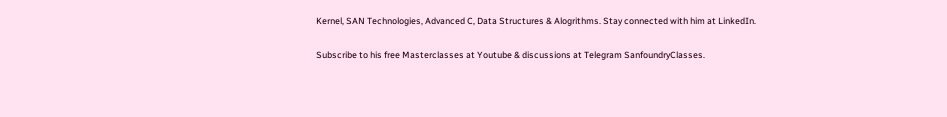Kernel, SAN Technologies, Advanced C, Data Structures & Alogrithms. Stay connected with him at LinkedIn.

Subscribe to his free Masterclasses at Youtube & discussions at Telegram SanfoundryClasses.